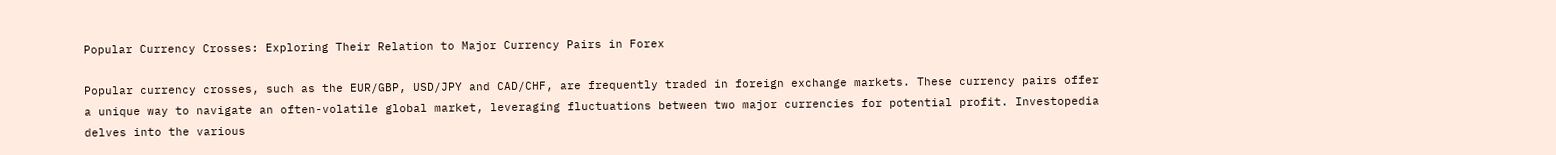Popular Currency Crosses: Exploring Their Relation to Major Currency Pairs in Forex

Popular currency crosses, such as the EUR/GBP, USD/JPY and CAD/CHF, are frequently traded in foreign exchange markets. These currency pairs offer a unique way to navigate an often-volatile global market, leveraging fluctuations between two major currencies for potential profit. Investopedia delves into the various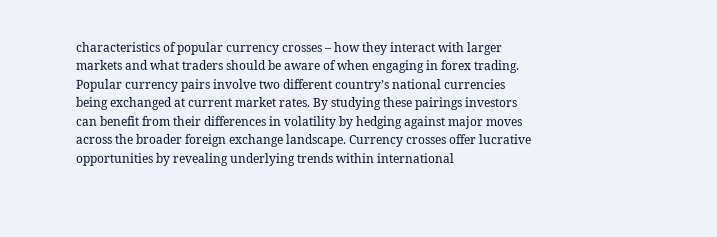characteristics of popular currency crosses – how they interact with larger markets and what traders should be aware of when engaging in forex trading. Popular currency pairs involve two different country’s national currencies being exchanged at current market rates. By studying these pairings investors can benefit from their differences in volatility by hedging against major moves across the broader foreign exchange landscape. Currency crosses offer lucrative opportunities by revealing underlying trends within international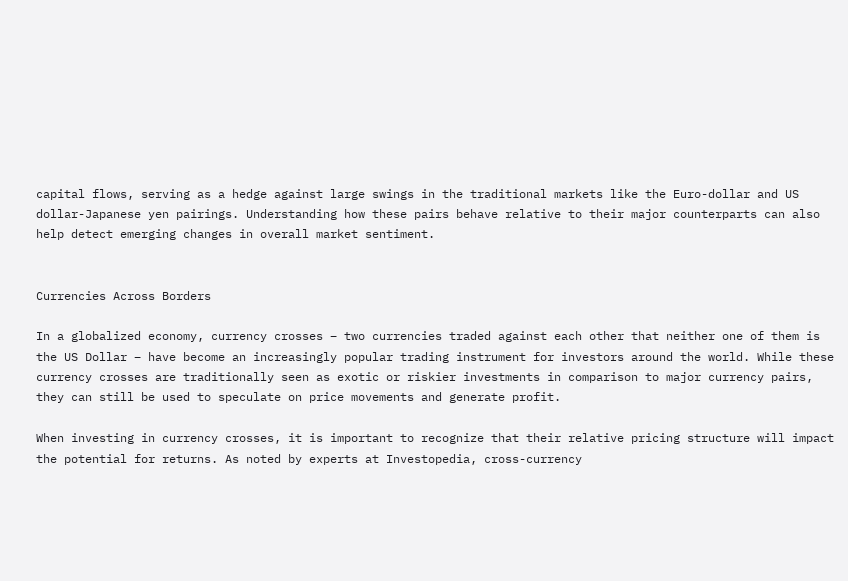capital flows, serving as a hedge against large swings in the traditional markets like the Euro-dollar and US dollar-Japanese yen pairings. Understanding how these pairs behave relative to their major counterparts can also help detect emerging changes in overall market sentiment.


Currencies Across Borders

In a globalized economy, currency crosses – two currencies traded against each other that neither one of them is the US Dollar – have become an increasingly popular trading instrument for investors around the world. While these currency crosses are traditionally seen as exotic or riskier investments in comparison to major currency pairs, they can still be used to speculate on price movements and generate profit.

When investing in currency crosses, it is important to recognize that their relative pricing structure will impact the potential for returns. As noted by experts at Investopedia, cross-currency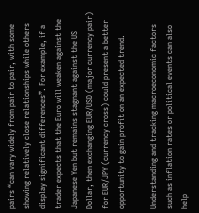pairs “can vary widely from pair to pair, with some showing relatively close relationships while others display significant differences”. For example, if a trader expects that the Euro will weaken against the Japanese Yen but remains stagnant against the US Dollar, then exchanging EUR/USD (major currency pair) for EUR/JPY (currency cross) could present a better opportunity to gain profit on an expected trend.

Understanding and tracking macroeconomic factors such as inflation rates or political events can also help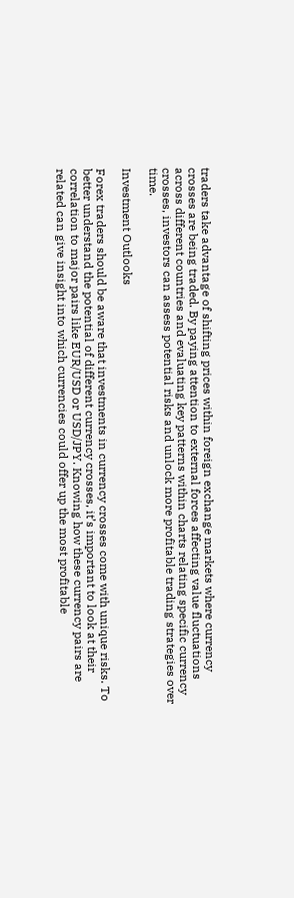traders take advantage of shifting prices within foreign exchange markets where currency crosses are being traded. By paying attention to external forces affecting value fluctuations across different countries and evaluating key patterns within charts relating specific currency crosses, investors can assess potential risks and unlock more profitable trading strategies over time.

Investment Outlooks

Forex traders should be aware that investments in currency crosses come with unique risks. To better understand the potential of different currency crosses, it’s important to look at their correlation to major pairs like EUR/USD or USD/JPY. Knowing how these currency pairs are related can give insight into which currencies could offer up the most profitable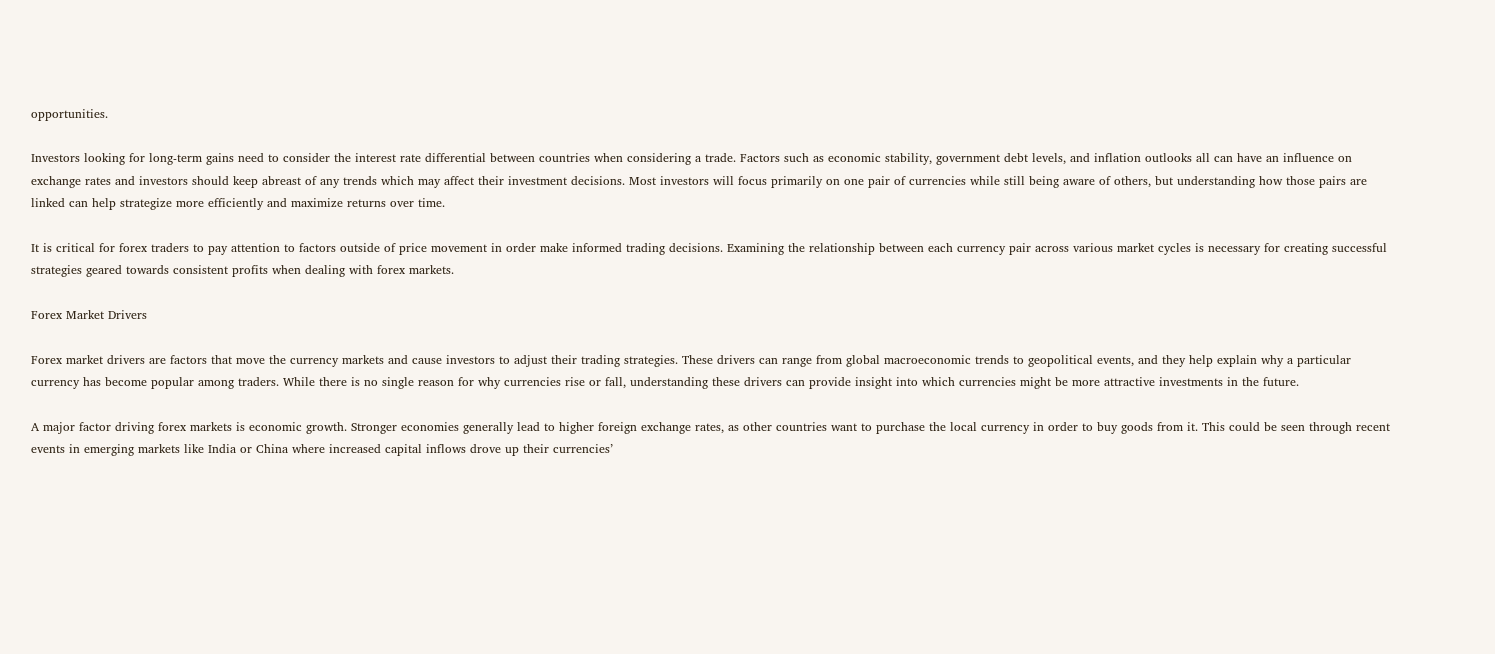opportunities.

Investors looking for long-term gains need to consider the interest rate differential between countries when considering a trade. Factors such as economic stability, government debt levels, and inflation outlooks all can have an influence on exchange rates and investors should keep abreast of any trends which may affect their investment decisions. Most investors will focus primarily on one pair of currencies while still being aware of others, but understanding how those pairs are linked can help strategize more efficiently and maximize returns over time.

It is critical for forex traders to pay attention to factors outside of price movement in order make informed trading decisions. Examining the relationship between each currency pair across various market cycles is necessary for creating successful strategies geared towards consistent profits when dealing with forex markets.

Forex Market Drivers

Forex market drivers are factors that move the currency markets and cause investors to adjust their trading strategies. These drivers can range from global macroeconomic trends to geopolitical events, and they help explain why a particular currency has become popular among traders. While there is no single reason for why currencies rise or fall, understanding these drivers can provide insight into which currencies might be more attractive investments in the future.

A major factor driving forex markets is economic growth. Stronger economies generally lead to higher foreign exchange rates, as other countries want to purchase the local currency in order to buy goods from it. This could be seen through recent events in emerging markets like India or China where increased capital inflows drove up their currencies’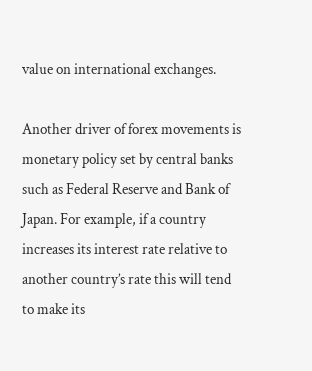value on international exchanges.

Another driver of forex movements is monetary policy set by central banks such as Federal Reserve and Bank of Japan. For example, if a country increases its interest rate relative to another country’s rate this will tend to make its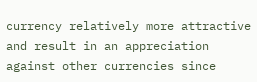currency relatively more attractive and result in an appreciation against other currencies since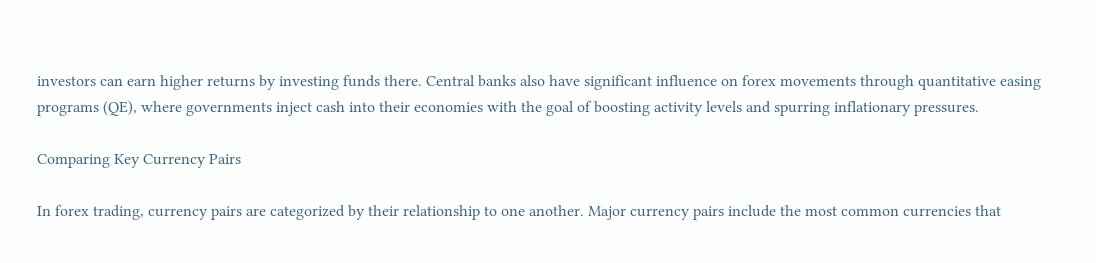investors can earn higher returns by investing funds there. Central banks also have significant influence on forex movements through quantitative easing programs (QE), where governments inject cash into their economies with the goal of boosting activity levels and spurring inflationary pressures.

Comparing Key Currency Pairs

In forex trading, currency pairs are categorized by their relationship to one another. Major currency pairs include the most common currencies that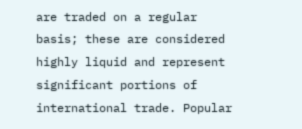are traded on a regular basis; these are considered highly liquid and represent significant portions of international trade. Popular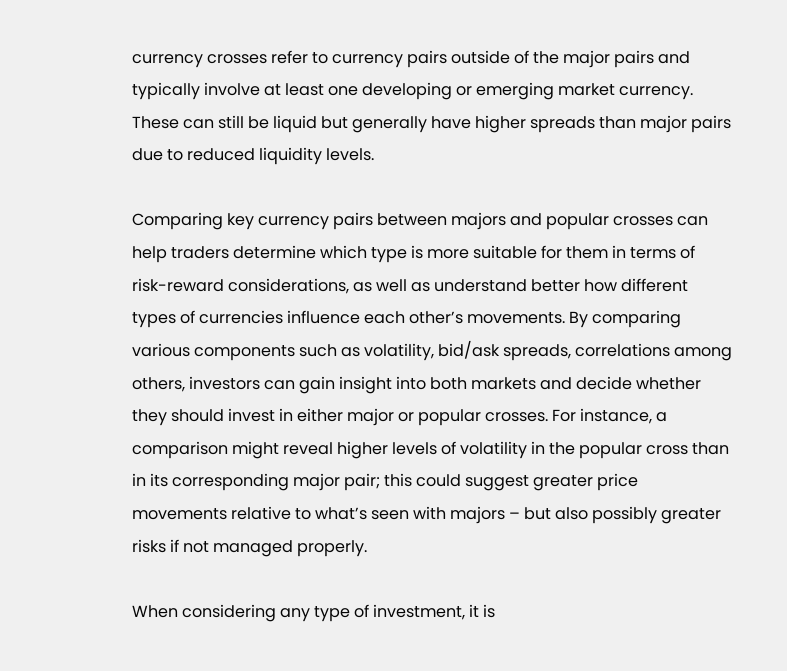currency crosses refer to currency pairs outside of the major pairs and typically involve at least one developing or emerging market currency. These can still be liquid but generally have higher spreads than major pairs due to reduced liquidity levels.

Comparing key currency pairs between majors and popular crosses can help traders determine which type is more suitable for them in terms of risk-reward considerations, as well as understand better how different types of currencies influence each other’s movements. By comparing various components such as volatility, bid/ask spreads, correlations among others, investors can gain insight into both markets and decide whether they should invest in either major or popular crosses. For instance, a comparison might reveal higher levels of volatility in the popular cross than in its corresponding major pair; this could suggest greater price movements relative to what’s seen with majors – but also possibly greater risks if not managed properly.

When considering any type of investment, it is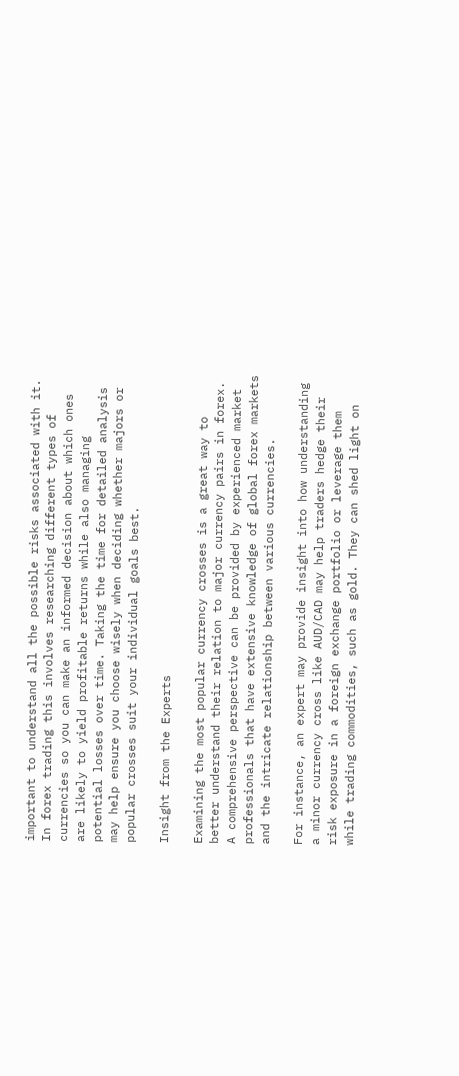important to understand all the possible risks associated with it. In forex trading this involves researching different types of currencies so you can make an informed decision about which ones are likely to yield profitable returns while also managing potential losses over time. Taking the time for detailed analysis may help ensure you choose wisely when deciding whether majors or popular crosses suit your individual goals best.

Insight from the Experts

Examining the most popular currency crosses is a great way to better understand their relation to major currency pairs in forex. A comprehensive perspective can be provided by experienced market professionals that have extensive knowledge of global forex markets and the intricate relationship between various currencies.

For instance, an expert may provide insight into how understanding a minor currency cross like AUD/CAD may help traders hedge their risk exposure in a foreign exchange portfolio or leverage them while trading commodities, such as gold. They can shed light on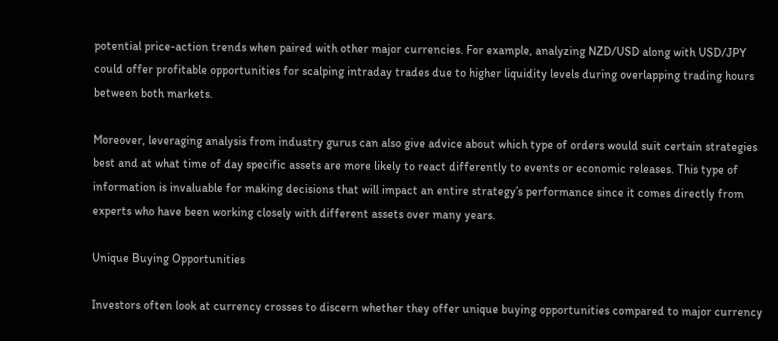potential price-action trends when paired with other major currencies. For example, analyzing NZD/USD along with USD/JPY could offer profitable opportunities for scalping intraday trades due to higher liquidity levels during overlapping trading hours between both markets.

Moreover, leveraging analysis from industry gurus can also give advice about which type of orders would suit certain strategies best and at what time of day specific assets are more likely to react differently to events or economic releases. This type of information is invaluable for making decisions that will impact an entire strategy’s performance since it comes directly from experts who have been working closely with different assets over many years.

Unique Buying Opportunities

Investors often look at currency crosses to discern whether they offer unique buying opportunities compared to major currency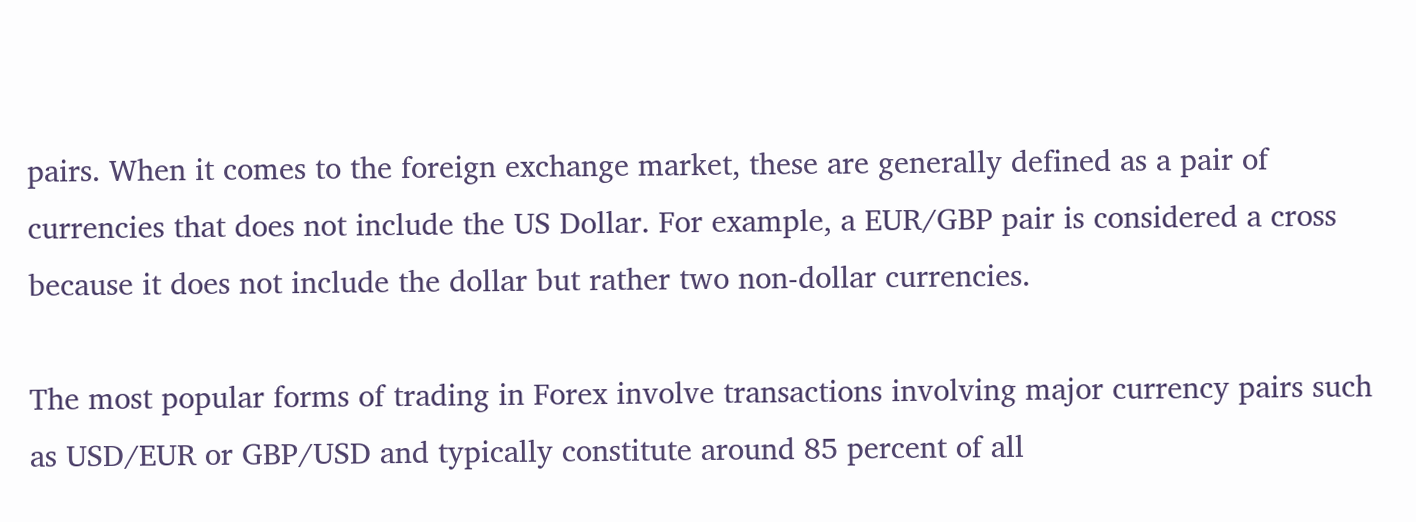pairs. When it comes to the foreign exchange market, these are generally defined as a pair of currencies that does not include the US Dollar. For example, a EUR/GBP pair is considered a cross because it does not include the dollar but rather two non-dollar currencies.

The most popular forms of trading in Forex involve transactions involving major currency pairs such as USD/EUR or GBP/USD and typically constitute around 85 percent of all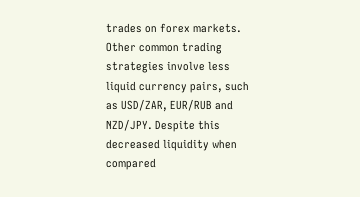trades on forex markets. Other common trading strategies involve less liquid currency pairs, such as USD/ZAR, EUR/RUB and NZD/JPY. Despite this decreased liquidity when compared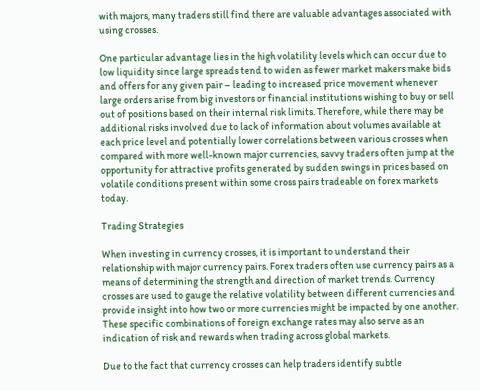with majors, many traders still find there are valuable advantages associated with using crosses.

One particular advantage lies in the high volatility levels which can occur due to low liquidity since large spreads tend to widen as fewer market makers make bids and offers for any given pair – leading to increased price movement whenever large orders arise from big investors or financial institutions wishing to buy or sell out of positions based on their internal risk limits. Therefore, while there may be additional risks involved due to lack of information about volumes available at each price level and potentially lower correlations between various crosses when compared with more well-known major currencies, savvy traders often jump at the opportunity for attractive profits generated by sudden swings in prices based on volatile conditions present within some cross pairs tradeable on forex markets today.

Trading Strategies

When investing in currency crosses, it is important to understand their relationship with major currency pairs. Forex traders often use currency pairs as a means of determining the strength and direction of market trends. Currency crosses are used to gauge the relative volatility between different currencies and provide insight into how two or more currencies might be impacted by one another. These specific combinations of foreign exchange rates may also serve as an indication of risk and rewards when trading across global markets.

Due to the fact that currency crosses can help traders identify subtle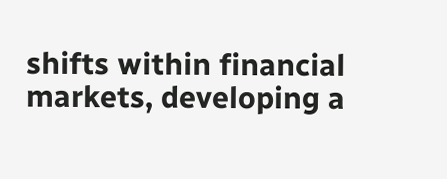shifts within financial markets, developing a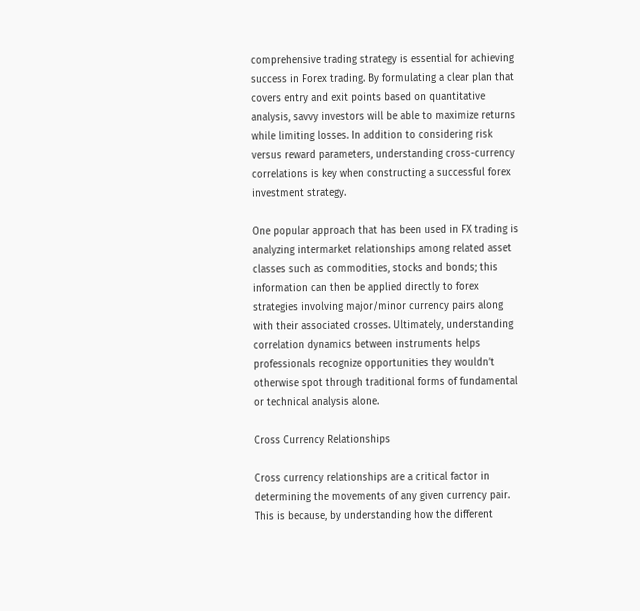comprehensive trading strategy is essential for achieving success in Forex trading. By formulating a clear plan that covers entry and exit points based on quantitative analysis, savvy investors will be able to maximize returns while limiting losses. In addition to considering risk versus reward parameters, understanding cross-currency correlations is key when constructing a successful forex investment strategy.

One popular approach that has been used in FX trading is analyzing intermarket relationships among related asset classes such as commodities, stocks and bonds; this information can then be applied directly to forex strategies involving major/minor currency pairs along with their associated crosses. Ultimately, understanding correlation dynamics between instruments helps professionals recognize opportunities they wouldn’t otherwise spot through traditional forms of fundamental or technical analysis alone.

Cross Currency Relationships

Cross currency relationships are a critical factor in determining the movements of any given currency pair. This is because, by understanding how the different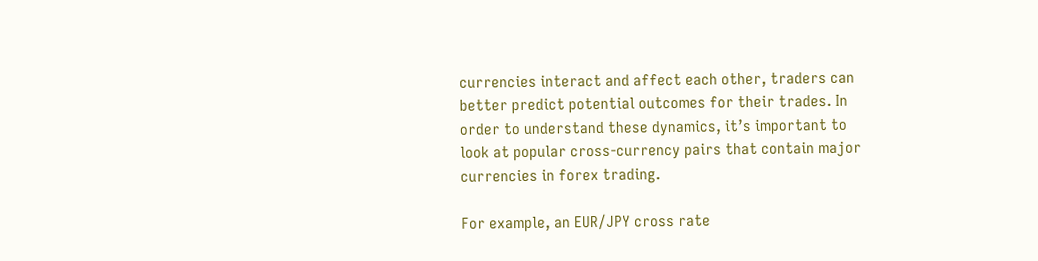currencies interact and affect each other, traders can better predict potential outcomes for their trades. In order to understand these dynamics, it’s important to look at popular cross-currency pairs that contain major currencies in forex trading.

For example, an EUR/JPY cross rate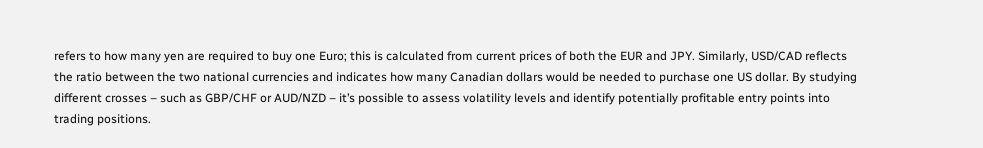refers to how many yen are required to buy one Euro; this is calculated from current prices of both the EUR and JPY. Similarly, USD/CAD reflects the ratio between the two national currencies and indicates how many Canadian dollars would be needed to purchase one US dollar. By studying different crosses – such as GBP/CHF or AUD/NZD – it’s possible to assess volatility levels and identify potentially profitable entry points into trading positions.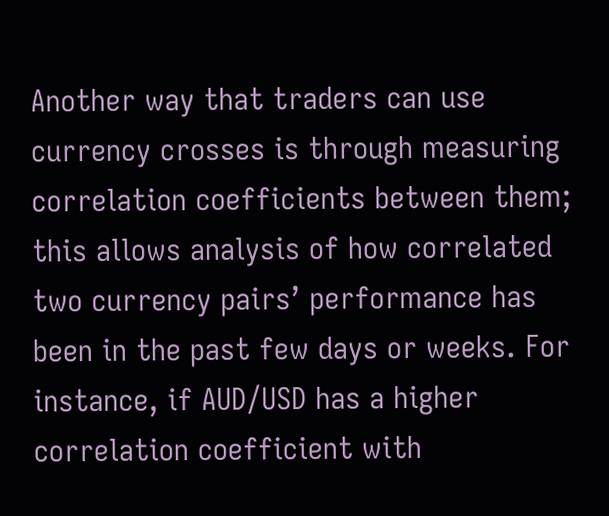Another way that traders can use currency crosses is through measuring correlation coefficients between them; this allows analysis of how correlated two currency pairs’ performance has been in the past few days or weeks. For instance, if AUD/USD has a higher correlation coefficient with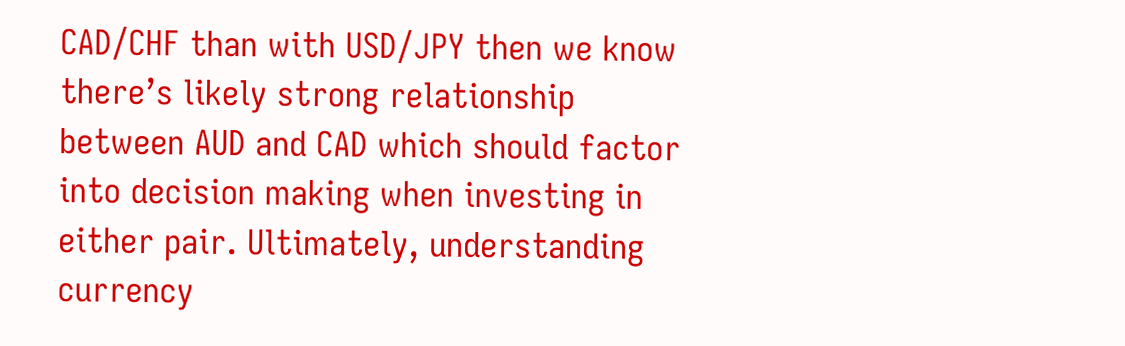CAD/CHF than with USD/JPY then we know there’s likely strong relationship between AUD and CAD which should factor into decision making when investing in either pair. Ultimately, understanding currency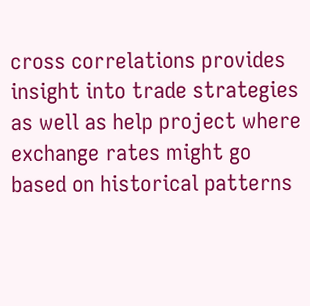cross correlations provides insight into trade strategies as well as help project where exchange rates might go based on historical patterns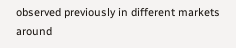observed previously in different markets around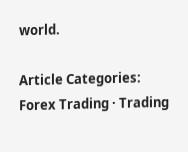world.

Article Categories:
Forex Trading · Trading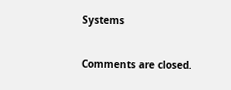Systems

Comments are closed.